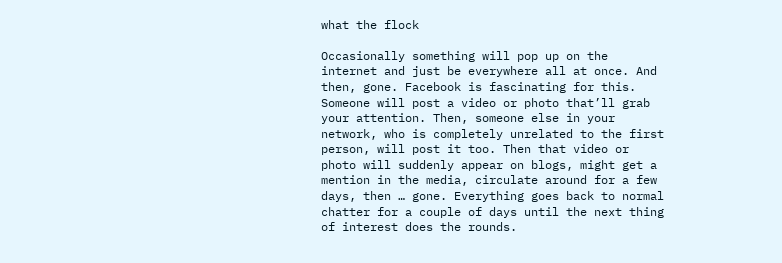what the flock

Occasionally something will pop up on the internet and just be everywhere all at once. And then, gone. Facebook is fascinating for this. Someone will post a video or photo that’ll grab your attention. Then, someone else in your network, who is completely unrelated to the first person, will post it too. Then that video or photo will suddenly appear on blogs, might get a mention in the media, circulate around for a few days, then … gone. Everything goes back to normal chatter for a couple of days until the next thing of interest does the rounds.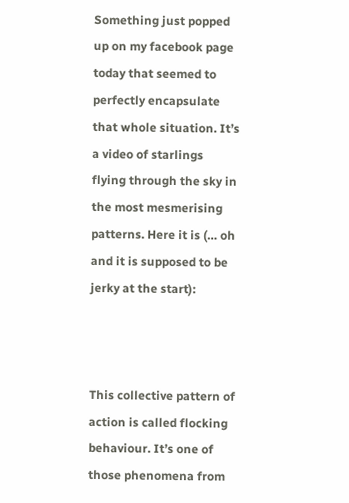Something just popped up on my facebook page today that seemed to perfectly encapsulate that whole situation. It’s a video of starlings flying through the sky in the most mesmerising patterns. Here it is (… oh and it is supposed to be jerky at the start):



This collective pattern of action is called flocking behaviour. It’s one of those phenomena from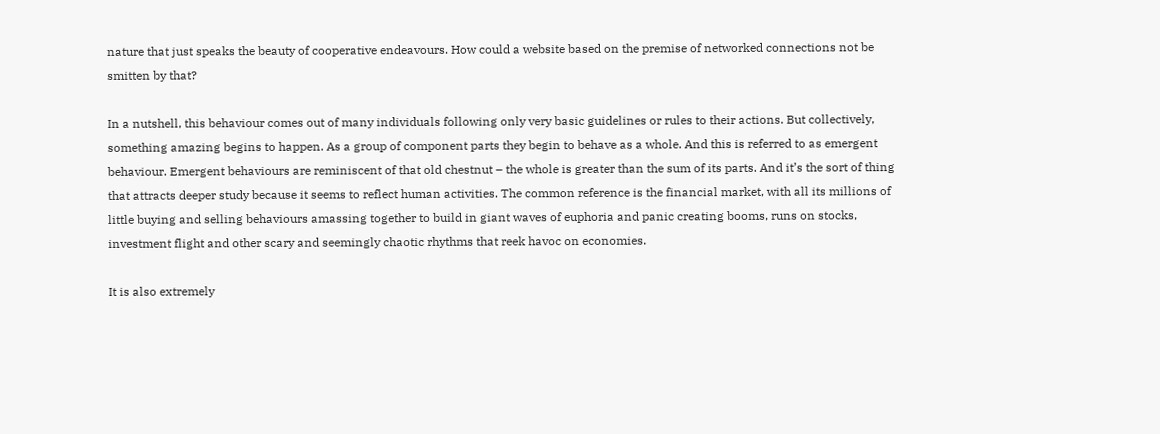nature that just speaks the beauty of cooperative endeavours. How could a website based on the premise of networked connections not be smitten by that?

In a nutshell, this behaviour comes out of many individuals following only very basic guidelines or rules to their actions. But collectively, something amazing begins to happen. As a group of component parts they begin to behave as a whole. And this is referred to as emergent behaviour. Emergent behaviours are reminiscent of that old chestnut – the whole is greater than the sum of its parts. And it’s the sort of thing that attracts deeper study because it seems to reflect human activities. The common reference is the financial market, with all its millions of little buying and selling behaviours amassing together to build in giant waves of euphoria and panic creating booms, runs on stocks, investment flight and other scary and seemingly chaotic rhythms that reek havoc on economies.

It is also extremely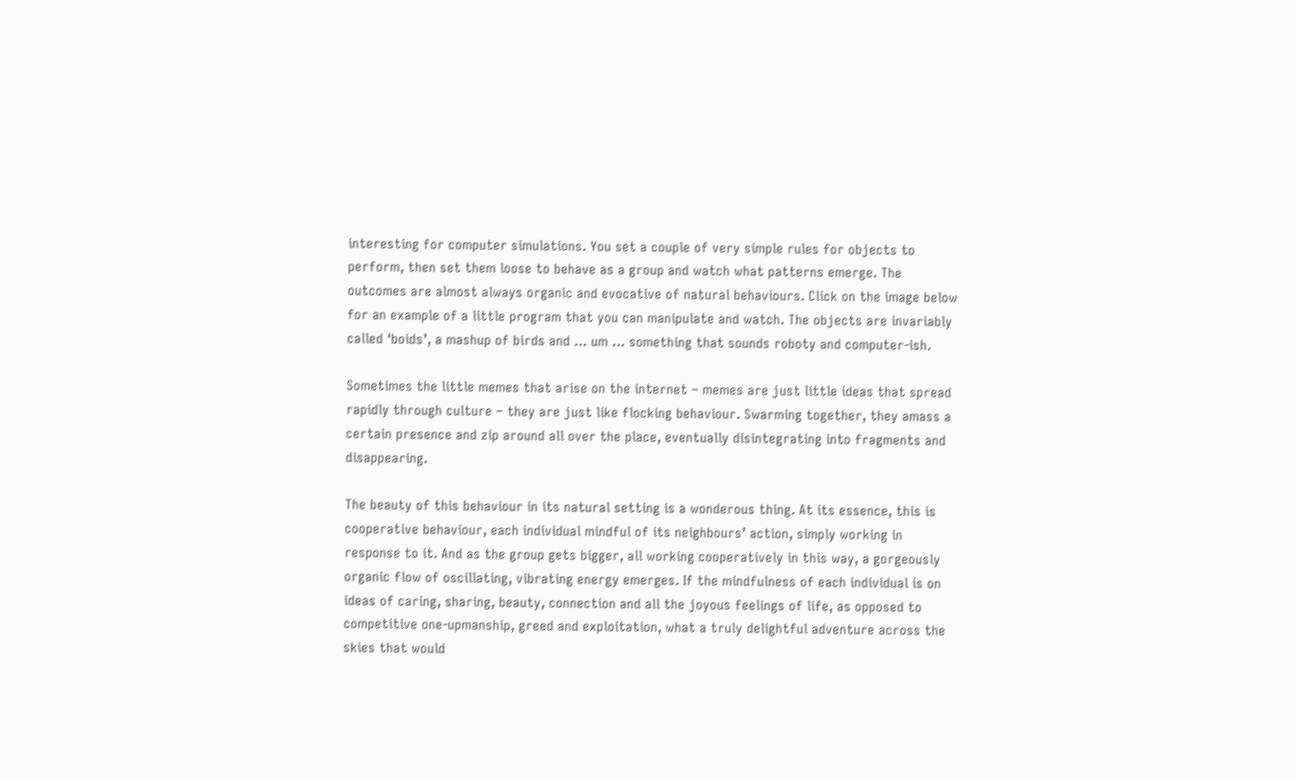interesting for computer simulations. You set a couple of very simple rules for objects to perform, then set them loose to behave as a group and watch what patterns emerge. The outcomes are almost always organic and evocative of natural behaviours. Click on the image below for an example of a little program that you can manipulate and watch. The objects are invariably called ‘boids’, a mashup of birds and … um … something that sounds roboty and computer-ish.

Sometimes the little memes that arise on the internet – memes are just little ideas that spread rapidly through culture – they are just like flocking behaviour. Swarming together, they amass a certain presence and zip around all over the place, eventually disintegrating into fragments and disappearing.

The beauty of this behaviour in its natural setting is a wonderous thing. At its essence, this is cooperative behaviour, each individual mindful of its neighbours’ action, simply working in response to it. And as the group gets bigger, all working cooperatively in this way, a gorgeously organic flow of oscillating, vibrating energy emerges. If the mindfulness of each individual is on ideas of caring, sharing, beauty, connection and all the joyous feelings of life, as opposed to competitive one-upmanship, greed and exploitation, what a truly delightful adventure across the skies that would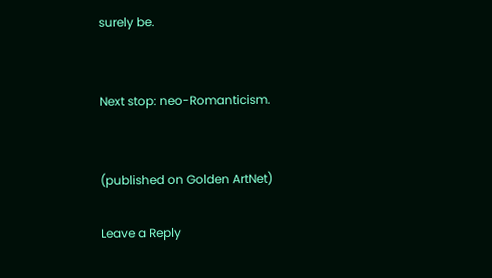surely be.


Next stop: neo-Romanticism.


(published on Golden ArtNet)

Leave a Reply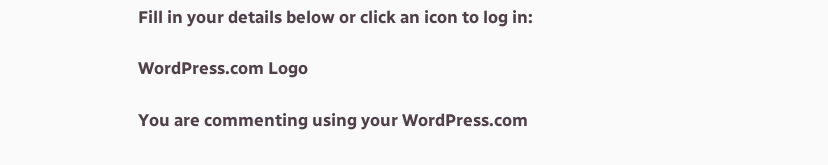Fill in your details below or click an icon to log in:

WordPress.com Logo

You are commenting using your WordPress.com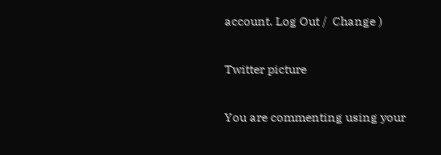account. Log Out /  Change )

Twitter picture

You are commenting using your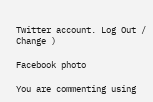Twitter account. Log Out /  Change )

Facebook photo

You are commenting using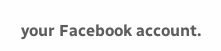your Facebook account.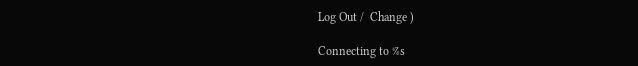Log Out /  Change )

Connecting to %s